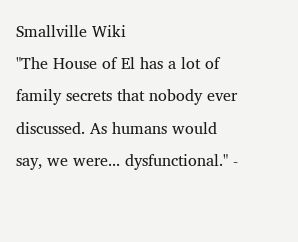Smallville Wiki
"The House of El has a lot of family secrets that nobody ever discussed. As humans would say, we were... dysfunctional." -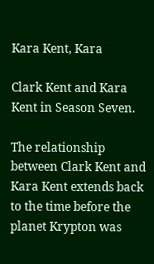Kara Kent, Kara

Clark Kent and Kara Kent in Season Seven.

The relationship between Clark Kent and Kara Kent extends back to the time before the planet Krypton was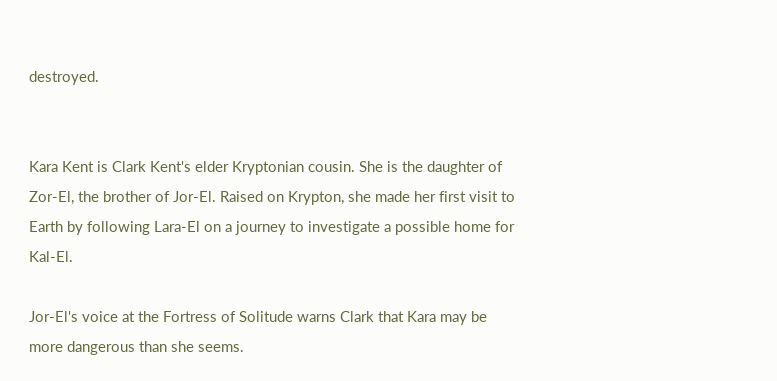destroyed.


Kara Kent is Clark Kent's elder Kryptonian cousin. She is the daughter of Zor-El, the brother of Jor-El. Raised on Krypton, she made her first visit to Earth by following Lara-El on a journey to investigate a possible home for Kal-El.

Jor-El's voice at the Fortress of Solitude warns Clark that Kara may be more dangerous than she seems.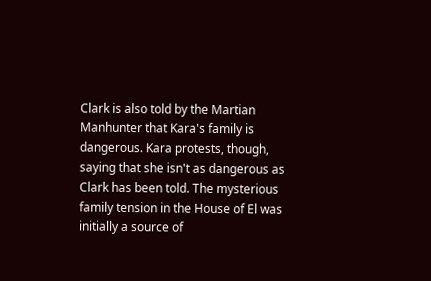Clark is also told by the Martian Manhunter that Kara's family is dangerous. Kara protests, though, saying that she isn't as dangerous as Clark has been told. The mysterious family tension in the House of El was initially a source of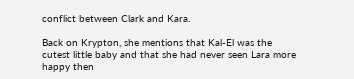conflict between Clark and Kara.

Back on Krypton, she mentions that Kal-El was the cutest little baby and that she had never seen Lara more happy then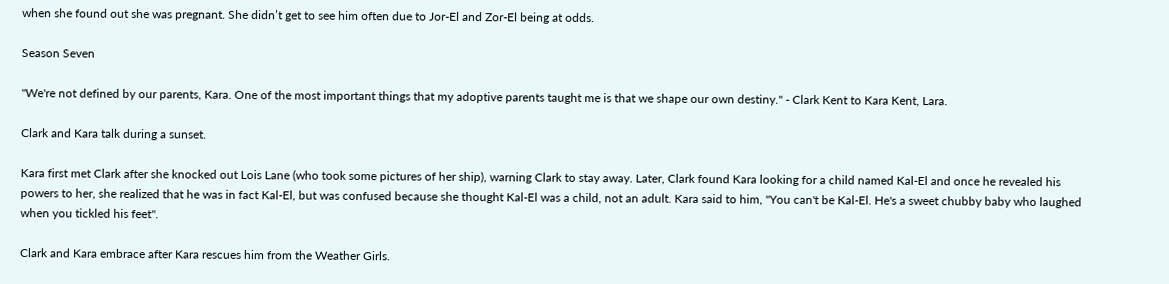when she found out she was pregnant. She didn’t get to see him often due to Jor-El and Zor-El being at odds.

Season Seven

"We're not defined by our parents, Kara. One of the most important things that my adoptive parents taught me is that we shape our own destiny." - Clark Kent to Kara Kent, Lara.

Clark and Kara talk during a sunset.

Kara first met Clark after she knocked out Lois Lane (who took some pictures of her ship), warning Clark to stay away. Later, Clark found Kara looking for a child named Kal-El and once he revealed his powers to her, she realized that he was in fact Kal-El, but was confused because she thought Kal-El was a child, not an adult. Kara said to him, "You can't be Kal-El. He's a sweet chubby baby who laughed when you tickled his feet".

Clark and Kara embrace after Kara rescues him from the Weather Girls.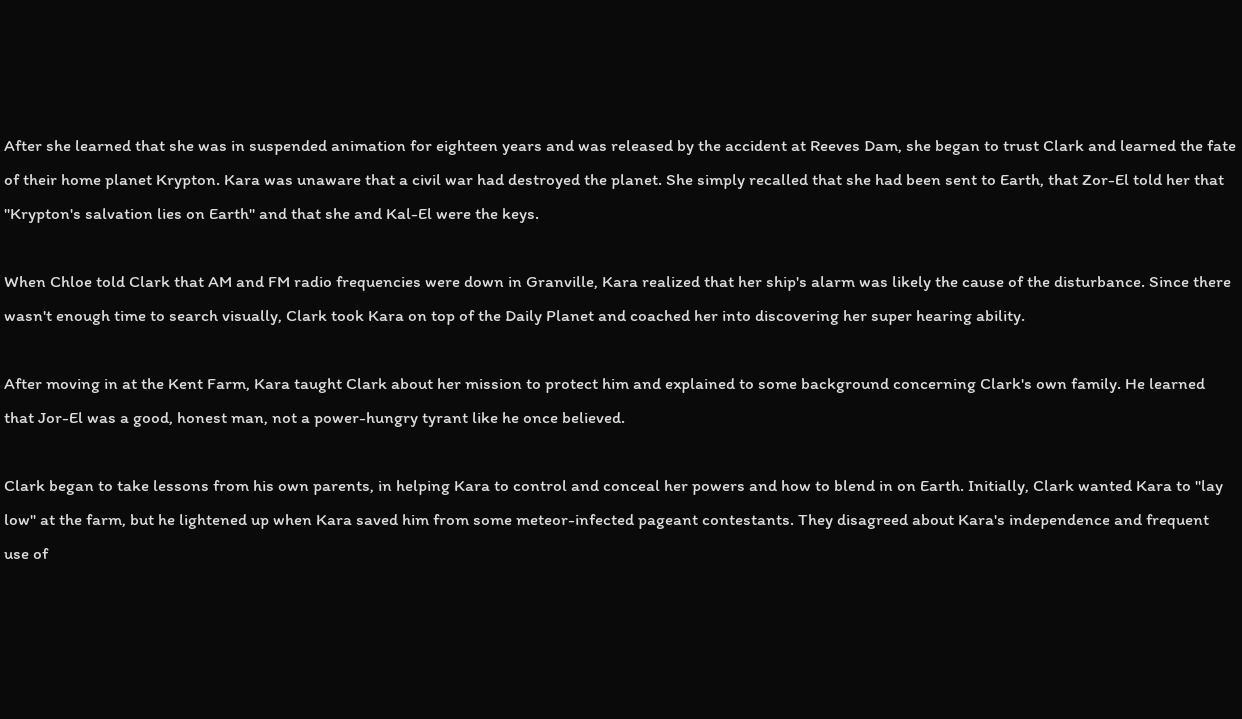After she learned that she was in suspended animation for eighteen years and was released by the accident at Reeves Dam, she began to trust Clark and learned the fate of their home planet Krypton. Kara was unaware that a civil war had destroyed the planet. She simply recalled that she had been sent to Earth, that Zor-El told her that "Krypton's salvation lies on Earth" and that she and Kal-El were the keys.

When Chloe told Clark that AM and FM radio frequencies were down in Granville, Kara realized that her ship's alarm was likely the cause of the disturbance. Since there wasn't enough time to search visually, Clark took Kara on top of the Daily Planet and coached her into discovering her super hearing ability.

After moving in at the Kent Farm, Kara taught Clark about her mission to protect him and explained to some background concerning Clark's own family. He learned that Jor-El was a good, honest man, not a power-hungry tyrant like he once believed.

Clark began to take lessons from his own parents, in helping Kara to control and conceal her powers and how to blend in on Earth. Initially, Clark wanted Kara to "lay low" at the farm, but he lightened up when Kara saved him from some meteor-infected pageant contestants. They disagreed about Kara's independence and frequent use of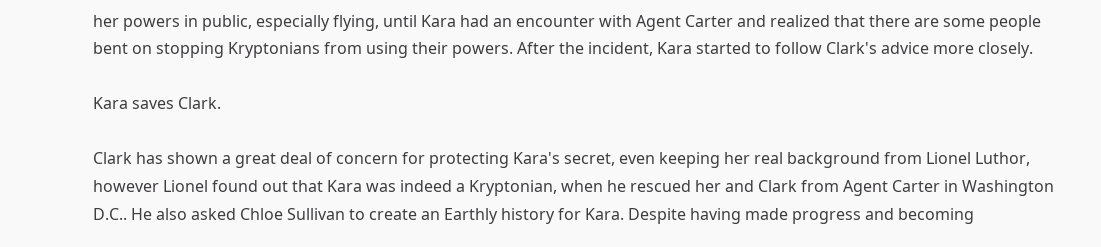her powers in public, especially flying, until Kara had an encounter with Agent Carter and realized that there are some people bent on stopping Kryptonians from using their powers. After the incident, Kara started to follow Clark's advice more closely.

Kara saves Clark.

Clark has shown a great deal of concern for protecting Kara's secret, even keeping her real background from Lionel Luthor, however Lionel found out that Kara was indeed a Kryptonian, when he rescued her and Clark from Agent Carter in Washington D.C.. He also asked Chloe Sullivan to create an Earthly history for Kara. Despite having made progress and becoming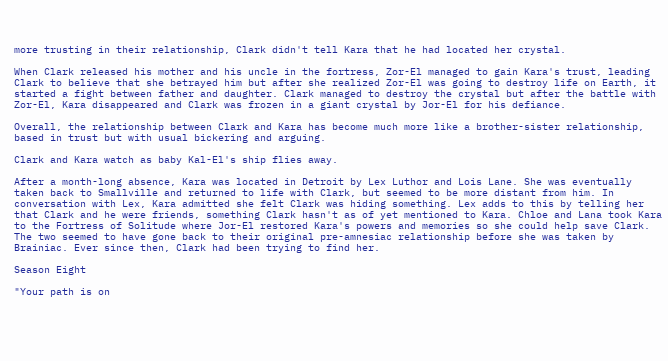more trusting in their relationship, Clark didn't tell Kara that he had located her crystal.

When Clark released his mother and his uncle in the fortress, Zor-El managed to gain Kara's trust, leading Clark to believe that she betrayed him but after she realized Zor-El was going to destroy life on Earth, it started a fight between father and daughter. Clark managed to destroy the crystal but after the battle with Zor-El, Kara disappeared and Clark was frozen in a giant crystal by Jor-El for his defiance.

Overall, the relationship between Clark and Kara has become much more like a brother-sister relationship, based in trust but with usual bickering and arguing.

Clark and Kara watch as baby Kal-El's ship flies away.

After a month-long absence, Kara was located in Detroit by Lex Luthor and Lois Lane. She was eventually taken back to Smallville and returned to life with Clark, but seemed to be more distant from him. In conversation with Lex, Kara admitted she felt Clark was hiding something. Lex adds to this by telling her that Clark and he were friends, something Clark hasn't as of yet mentioned to Kara. Chloe and Lana took Kara to the Fortress of Solitude where Jor-El restored Kara's powers and memories so she could help save Clark. The two seemed to have gone back to their original pre-amnesiac relationship before she was taken by Brainiac. Ever since then, Clark had been trying to find her.

Season Eight

"Your path is on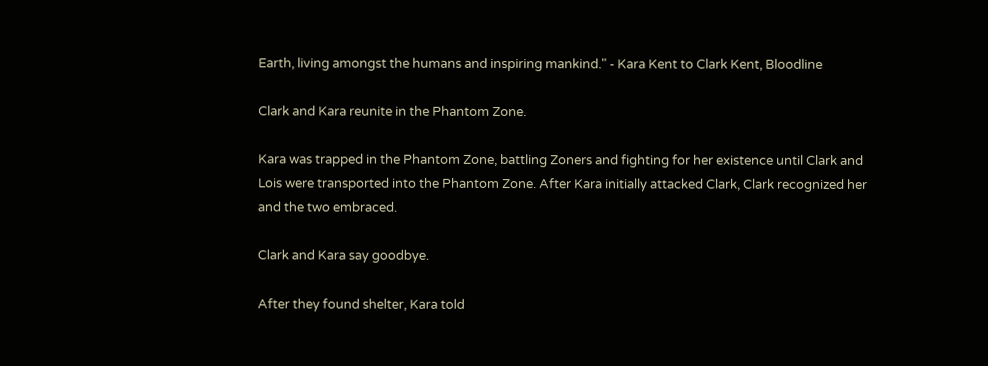Earth, living amongst the humans and inspiring mankind." - Kara Kent to Clark Kent, Bloodline

Clark and Kara reunite in the Phantom Zone.

Kara was trapped in the Phantom Zone, battling Zoners and fighting for her existence until Clark and Lois were transported into the Phantom Zone. After Kara initially attacked Clark, Clark recognized her and the two embraced.

Clark and Kara say goodbye.

After they found shelter, Kara told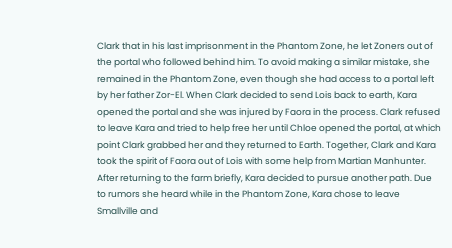Clark that in his last imprisonment in the Phantom Zone, he let Zoners out of the portal who followed behind him. To avoid making a similar mistake, she remained in the Phantom Zone, even though she had access to a portal left by her father Zor-El. When Clark decided to send Lois back to earth, Kara opened the portal and she was injured by Faora in the process. Clark refused to leave Kara and tried to help free her until Chloe opened the portal, at which point Clark grabbed her and they returned to Earth. Together, Clark and Kara took the spirit of Faora out of Lois with some help from Martian Manhunter. After returning to the farm briefly, Kara decided to pursue another path. Due to rumors she heard while in the Phantom Zone, Kara chose to leave Smallville and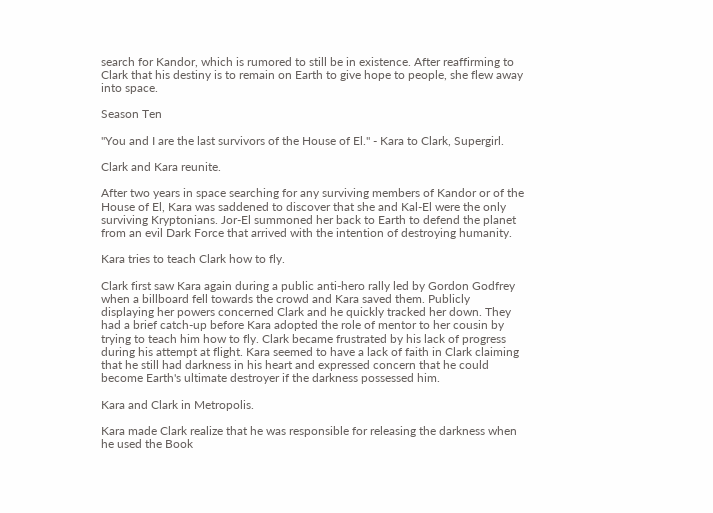search for Kandor, which is rumored to still be in existence. After reaffirming to Clark that his destiny is to remain on Earth to give hope to people, she flew away into space.

Season Ten

"You and I are the last survivors of the House of El." - Kara to Clark, Supergirl.

Clark and Kara reunite.

After two years in space searching for any surviving members of Kandor or of the House of El, Kara was saddened to discover that she and Kal-El were the only surviving Kryptonians. Jor-El summoned her back to Earth to defend the planet from an evil Dark Force that arrived with the intention of destroying humanity.

Kara tries to teach Clark how to fly.

Clark first saw Kara again during a public anti-hero rally led by Gordon Godfrey when a billboard fell towards the crowd and Kara saved them. Publicly displaying her powers concerned Clark and he quickly tracked her down. They had a brief catch-up before Kara adopted the role of mentor to her cousin by trying to teach him how to fly. Clark became frustrated by his lack of progress during his attempt at flight. Kara seemed to have a lack of faith in Clark claiming that he still had darkness in his heart and expressed concern that he could become Earth's ultimate destroyer if the darkness possessed him.

Kara and Clark in Metropolis.

Kara made Clark realize that he was responsible for releasing the darkness when he used the Book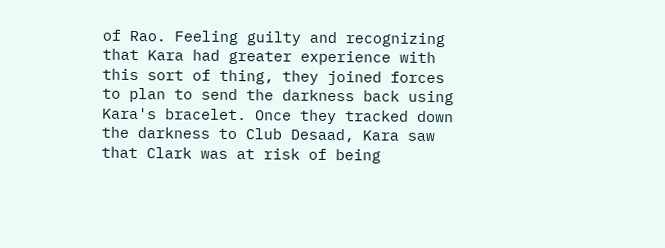of Rao. Feeling guilty and recognizing that Kara had greater experience with this sort of thing, they joined forces to plan to send the darkness back using Kara's bracelet. Once they tracked down the darkness to Club Desaad, Kara saw that Clark was at risk of being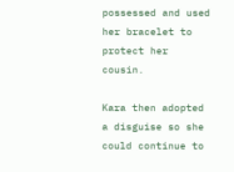possessed and used her bracelet to protect her cousin.

Kara then adopted a disguise so she could continue to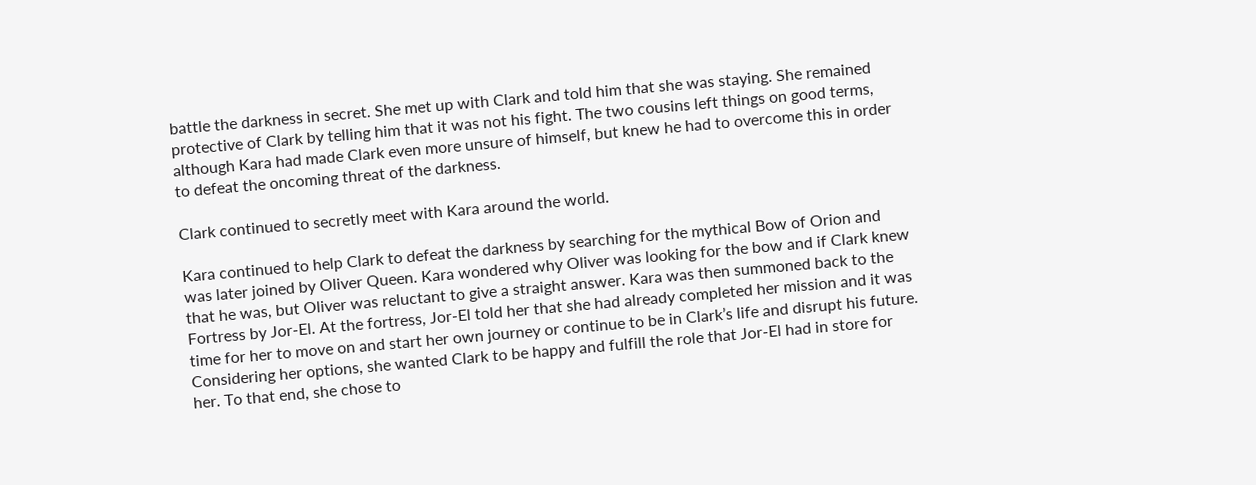battle the darkness in secret. She met up with Clark and told him that she was staying. She remained protective of Clark by telling him that it was not his fight. The two cousins left things on good terms, although Kara had made Clark even more unsure of himself, but knew he had to overcome this in order to defeat the oncoming threat of the darkness.

Clark continued to secretly meet with Kara around the world.

Kara continued to help Clark to defeat the darkness by searching for the mythical Bow of Orion and was later joined by Oliver Queen. Kara wondered why Oliver was looking for the bow and if Clark knew that he was, but Oliver was reluctant to give a straight answer. Kara was then summoned back to the Fortress by Jor-El. At the fortress, Jor-El told her that she had already completed her mission and it was time for her to move on and start her own journey or continue to be in Clark’s life and disrupt his future. Considering her options, she wanted Clark to be happy and fulfill the role that Jor-El had in store for her. To that end, she chose to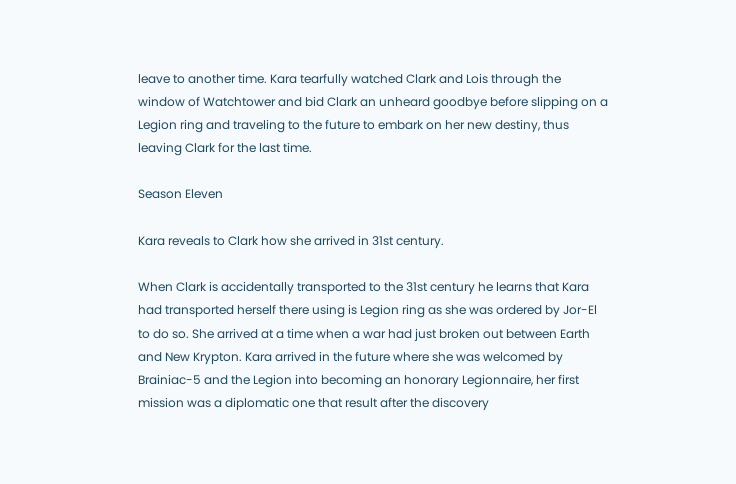leave to another time. Kara tearfully watched Clark and Lois through the window of Watchtower and bid Clark an unheard goodbye before slipping on a Legion ring and traveling to the future to embark on her new destiny, thus leaving Clark for the last time.

Season Eleven

Kara reveals to Clark how she arrived in 31st century.

When Clark is accidentally transported to the 31st century he learns that Kara had transported herself there using is Legion ring as she was ordered by Jor-El to do so. She arrived at a time when a war had just broken out between Earth and New Krypton. Kara arrived in the future where she was welcomed by Brainiac-5 and the Legion into becoming an honorary Legionnaire, her first mission was a diplomatic one that result after the discovery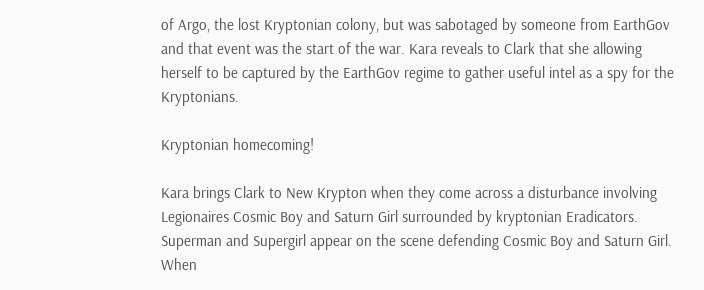of Argo, the lost Kryptonian colony, but was sabotaged by someone from EarthGov and that event was the start of the war. Kara reveals to Clark that she allowing herself to be captured by the EarthGov regime to gather useful intel as a spy for the Kryptonians.

Kryptonian homecoming!

Kara brings Clark to New Krypton when they come across a disturbance involving Legionaires Cosmic Boy and Saturn Girl surrounded by kryptonian Eradicators. Superman and Supergirl appear on the scene defending Cosmic Boy and Saturn Girl. When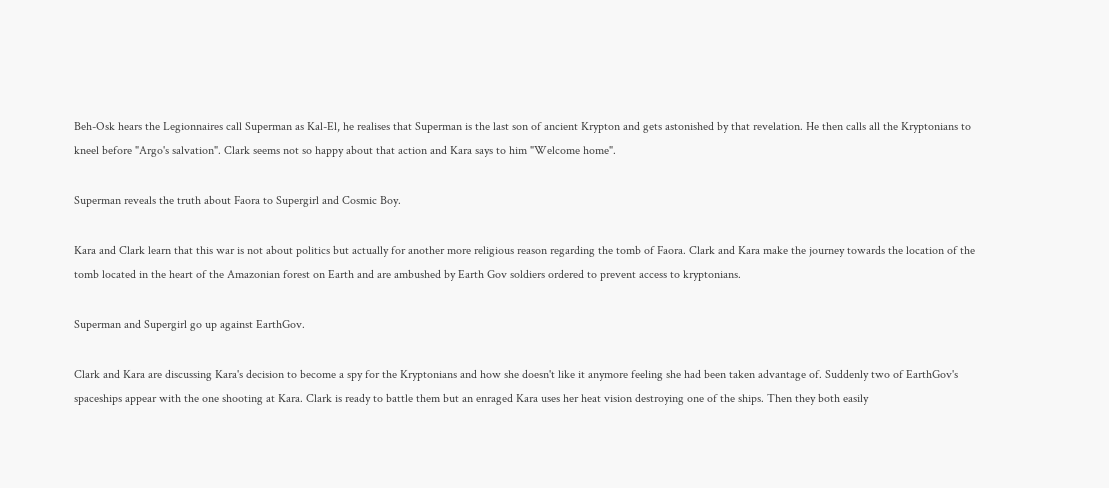Beh-Osk hears the Legionnaires call Superman as Kal-El, he realises that Superman is the last son of ancient Krypton and gets astonished by that revelation. He then calls all the Kryptonians to kneel before "Argo's salvation". Clark seems not so happy about that action and Kara says to him "Welcome home".

Superman reveals the truth about Faora to Supergirl and Cosmic Boy.

Kara and Clark learn that this war is not about politics but actually for another more religious reason regarding the tomb of Faora. Clark and Kara make the journey towards the location of the tomb located in the heart of the Amazonian forest on Earth and are ambushed by Earth Gov soldiers ordered to prevent access to kryptonians.

Superman and Supergirl go up against EarthGov.

Clark and Kara are discussing Kara's decision to become a spy for the Kryptonians and how she doesn't like it anymore feeling she had been taken advantage of. Suddenly two of EarthGov's spaceships appear with the one shooting at Kara. Clark is ready to battle them but an enraged Kara uses her heat vision destroying one of the ships. Then they both easily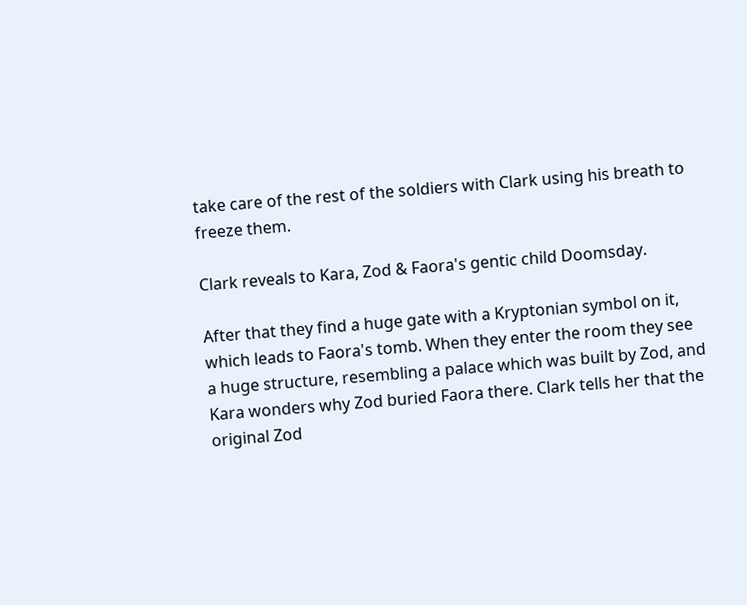take care of the rest of the soldiers with Clark using his breath to freeze them.

Clark reveals to Kara, Zod & Faora's gentic child Doomsday.

After that they find a huge gate with a Kryptonian symbol on it, which leads to Faora's tomb. When they enter the room they see a huge structure, resembling a palace which was built by Zod, and Kara wonders why Zod buried Faora there. Clark tells her that the original Zod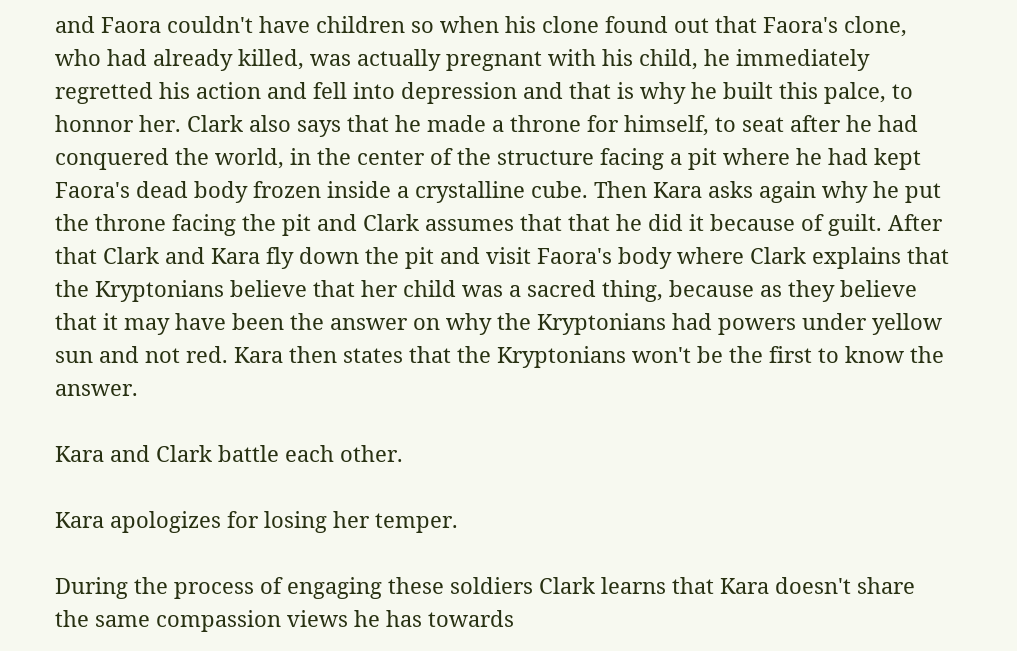and Faora couldn't have children so when his clone found out that Faora's clone, who had already killed, was actually pregnant with his child, he immediately regretted his action and fell into depression and that is why he built this palce, to honnor her. Clark also says that he made a throne for himself, to seat after he had conquered the world, in the center of the structure facing a pit where he had kept Faora's dead body frozen inside a crystalline cube. Then Kara asks again why he put the throne facing the pit and Clark assumes that that he did it because of guilt. After that Clark and Kara fly down the pit and visit Faora's body where Clark explains that the Kryptonians believe that her child was a sacred thing, because as they believe that it may have been the answer on why the Kryptonians had powers under yellow sun and not red. Kara then states that the Kryptonians won't be the first to know the answer.

Kara and Clark battle each other.

Kara apologizes for losing her temper.

During the process of engaging these soldiers Clark learns that Kara doesn't share the same compassion views he has towards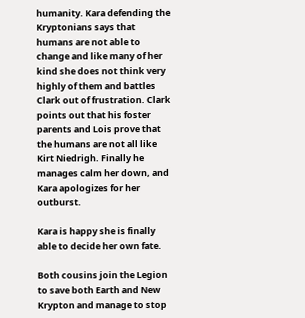humanity. Kara defending the Kryptonians says that humans are not able to change and like many of her kind she does not think very highly of them and battles Clark out of frustration. Clark points out that his foster parents and Lois prove that the humans are not all like Kirt Niedrigh. Finally he manages calm her down, and Kara apologizes for her outburst.

Kara is happy she is finally able to decide her own fate.

Both cousins join the Legion to save both Earth and New Krypton and manage to stop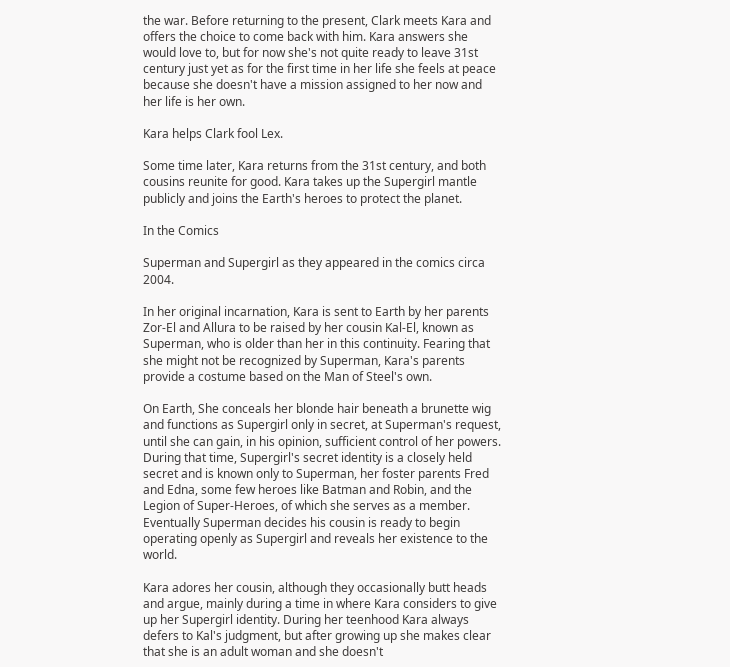the war. Before returning to the present, Clark meets Kara and offers the choice to come back with him. Kara answers she would love to, but for now she's not quite ready to leave 31st century just yet as for the first time in her life she feels at peace because she doesn't have a mission assigned to her now and her life is her own.

Kara helps Clark fool Lex.

Some time later, Kara returns from the 31st century, and both cousins reunite for good. Kara takes up the Supergirl mantle publicly and joins the Earth's heroes to protect the planet.

In the Comics

Superman and Supergirl as they appeared in the comics circa 2004.

In her original incarnation, Kara is sent to Earth by her parents Zor-El and Allura to be raised by her cousin Kal-El, known as Superman, who is older than her in this continuity. Fearing that she might not be recognized by Superman, Kara's parents provide a costume based on the Man of Steel's own.

On Earth, She conceals her blonde hair beneath a brunette wig and functions as Supergirl only in secret, at Superman's request, until she can gain, in his opinion, sufficient control of her powers. During that time, Supergirl's secret identity is a closely held secret and is known only to Superman, her foster parents Fred and Edna, some few heroes like Batman and Robin, and the Legion of Super-Heroes, of which she serves as a member. Eventually Superman decides his cousin is ready to begin operating openly as Supergirl and reveals her existence to the world.

Kara adores her cousin, although they occasionally butt heads and argue, mainly during a time in where Kara considers to give up her Supergirl identity. During her teenhood Kara always defers to Kal's judgment, but after growing up she makes clear that she is an adult woman and she doesn't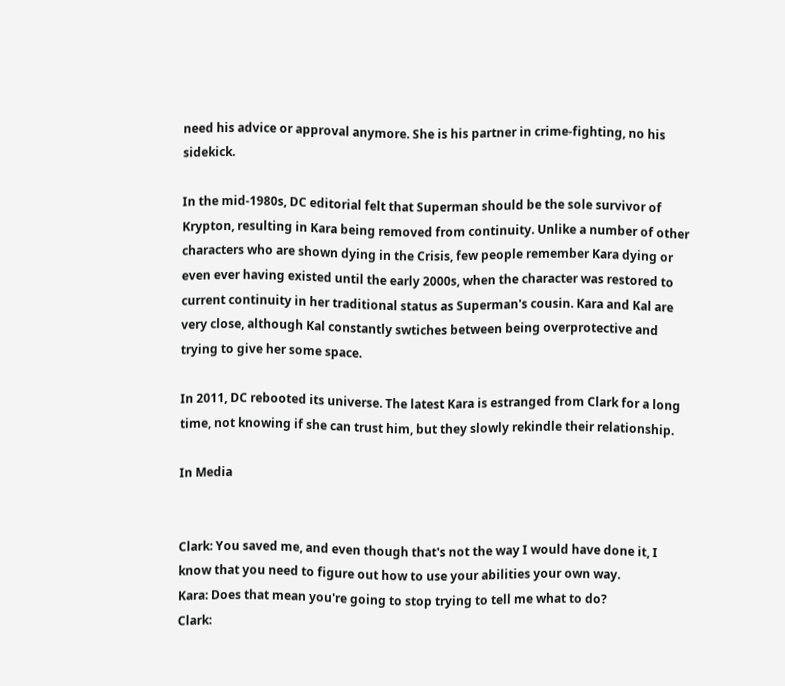need his advice or approval anymore. She is his partner in crime-fighting, no his sidekick.

In the mid-1980s, DC editorial felt that Superman should be the sole survivor of Krypton, resulting in Kara being removed from continuity. Unlike a number of other characters who are shown dying in the Crisis, few people remember Kara dying or even ever having existed until the early 2000s, when the character was restored to current continuity in her traditional status as Superman's cousin. Kara and Kal are very close, although Kal constantly swtiches between being overprotective and trying to give her some space.

In 2011, DC rebooted its universe. The latest Kara is estranged from Clark for a long time, not knowing if she can trust him, but they slowly rekindle their relationship.

In Media


Clark: You saved me, and even though that's not the way I would have done it, I know that you need to figure out how to use your abilities your own way.
Kara: Does that mean you're going to stop trying to tell me what to do?
Clark: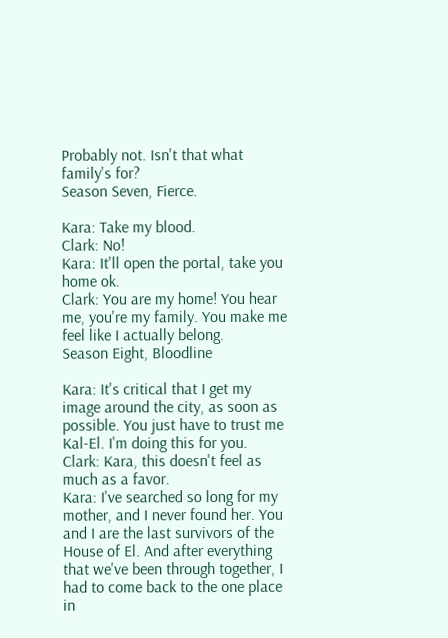Probably not. Isn't that what family's for?
Season Seven, Fierce.

Kara: Take my blood.
Clark: No!
Kara: It'll open the portal, take you home ok.
Clark: You are my home! You hear me, you're my family. You make me feel like I actually belong.
Season Eight, Bloodline

Kara: It's critical that I get my image around the city, as soon as possible. You just have to trust me Kal-El. I'm doing this for you.
Clark: Kara, this doesn't feel as much as a favor.
Kara: I've searched so long for my mother, and I never found her. You and I are the last survivors of the House of El. And after everything that we've been through together, I had to come back to the one place in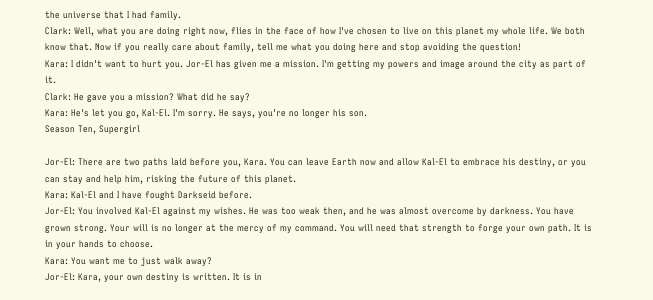the universe that I had family.
Clark: Well, what you are doing right now, flies in the face of how I've chosen to live on this planet my whole life. We both know that. Now if you really care about family, tell me what you doing here and stop avoiding the question!
Kara: I didn't want to hurt you. Jor-El has given me a mission. I'm getting my powers and image around the city as part of it.
Clark: He gave you a mission? What did he say?
Kara: He's let you go, Kal-El. I'm sorry. He says, you're no longer his son.
Season Ten, Supergirl

Jor-El: There are two paths laid before you, Kara. You can leave Earth now and allow Kal-El to embrace his destiny, or you can stay and help him, risking the future of this planet.
Kara: Kal-El and I have fought Darkseid before.
Jor-El: You involved Kal-El against my wishes. He was too weak then, and he was almost overcome by darkness. You have grown strong. Your will is no longer at the mercy of my command. You will need that strength to forge your own path. It is in your hands to choose.
Kara: You want me to just walk away?
Jor-El: Kara, your own destiny is written. It is in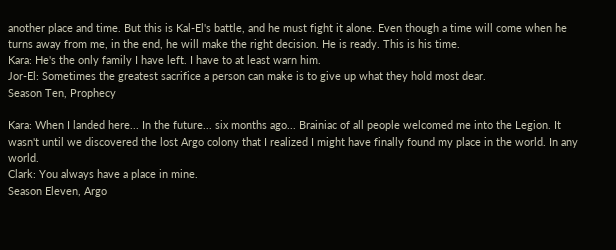another place and time. But this is Kal-El's battle, and he must fight it alone. Even though a time will come when he turns away from me, in the end, he will make the right decision. He is ready. This is his time.
Kara: He's the only family I have left. I have to at least warn him.
Jor-El: Sometimes the greatest sacrifice a person can make is to give up what they hold most dear.
Season Ten, Prophecy

Kara: When I landed here... In the future... six months ago... Brainiac of all people welcomed me into the Legion. It wasn't until we discovered the lost Argo colony that I realized I might have finally found my place in the world. In any world.
Clark: You always have a place in mine.
Season Eleven, Argo